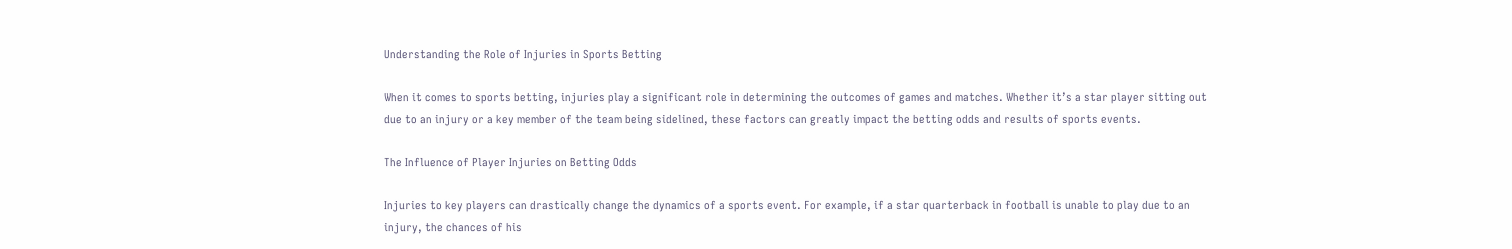Understanding the Role of Injuries in Sports Betting

When it comes to sports betting, injuries play a significant role in determining the outcomes of games and matches. Whether it’s a star player sitting out due to an injury or a key member of the team being sidelined, these factors can greatly impact the betting odds and results of sports events.

The Influence of Player Injuries on Betting Odds

Injuries to key players can drastically change the dynamics of a sports event. For example, if a star quarterback in football is unable to play due to an injury, the chances of his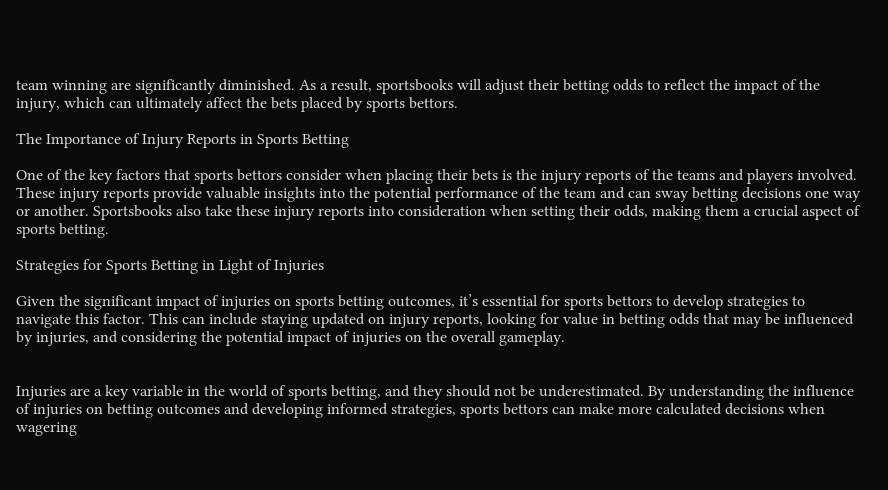team winning are significantly diminished. As a result, sportsbooks will adjust their betting odds to reflect the impact of the injury, which can ultimately affect the bets placed by sports bettors.

The Importance of Injury Reports in Sports Betting

One of the key factors that sports bettors consider when placing their bets is the injury reports of the teams and players involved. These injury reports provide valuable insights into the potential performance of the team and can sway betting decisions one way or another. Sportsbooks also take these injury reports into consideration when setting their odds, making them a crucial aspect of sports betting.

Strategies for Sports Betting in Light of Injuries

Given the significant impact of injuries on sports betting outcomes, it’s essential for sports bettors to develop strategies to navigate this factor. This can include staying updated on injury reports, looking for value in betting odds that may be influenced by injuries, and considering the potential impact of injuries on the overall gameplay.


Injuries are a key variable in the world of sports betting, and they should not be underestimated. By understanding the influence of injuries on betting outcomes and developing informed strategies, sports bettors can make more calculated decisions when wagering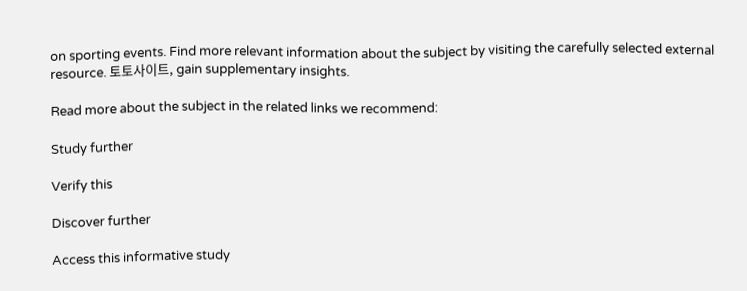on sporting events. Find more relevant information about the subject by visiting the carefully selected external resource. 토토사이트, gain supplementary insights.

Read more about the subject in the related links we recommend:

Study further

Verify this

Discover further

Access this informative study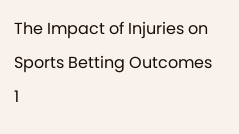The Impact of Injuries on Sports Betting Outcomes 1